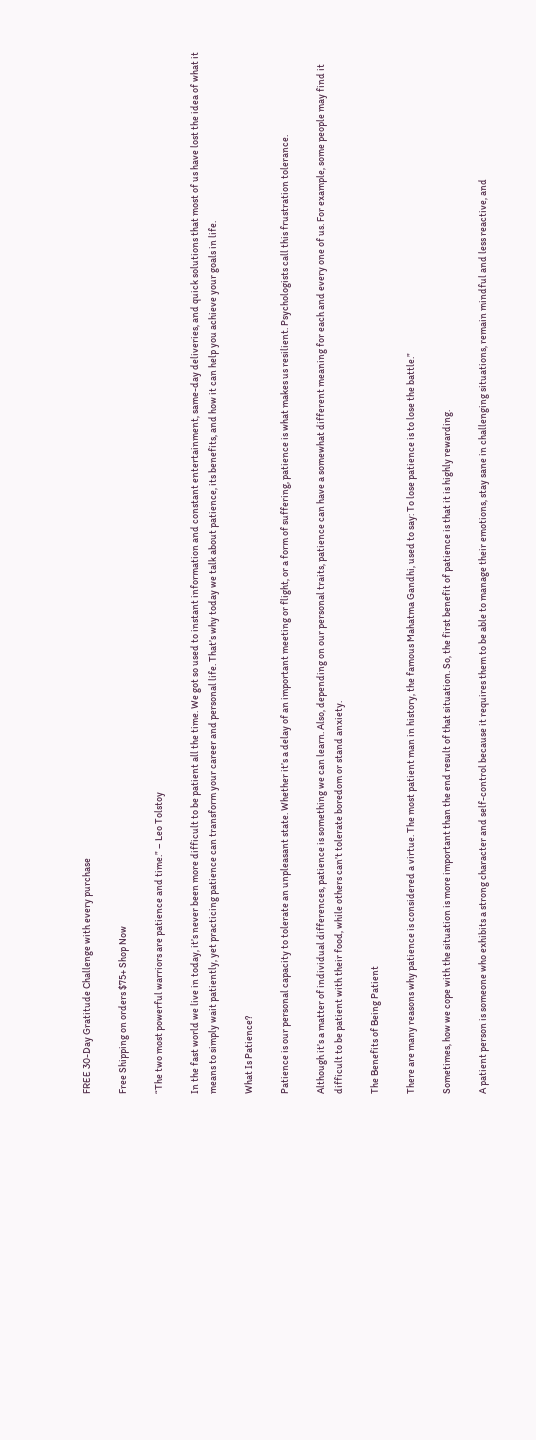FREE 30-Day Gratitude Challenge with every purchase

Free Shipping on orders $75+ Shop Now

“The two most powerful warriors are patience and time.” – Leo Tolstoy

In the fast world we live in today, it’s never been more difficult to be patient all the time. We got so used to instant information and constant entertainment, same-day deliveries, and quick solutions that most of us have lost the idea of what it means to simply wait patiently, yet practicing patience can transform your career and personal life. That’s why today we talk about patience, its benefits, and how it can help you achieve your goals in life.

What Is Patience?

Patience is our personal capacity to tolerate an unpleasant state. Whether it’s a delay of an important meeting or flight, or a form of suffering, patience is what makes us resilient. Psychologists call this frustration tolerance.

Although it’s a matter of individual differences, patience is something we can learn. Also, depending on our personal traits, patience can have a somewhat different meaning for each and every one of us. For example, some people may find it difficult to be patient with their food, while others can’t tolerate boredom or stand anxiety.

The Benefits of Being Patient

There are many reasons why patience is considered a virtue. The most patient man in history, the famous Mahatma Gandhi, used to say: To lose patience is to lose the battle.”

Sometimes, how we cope with the situation is more important than the end result of that situation. So, the first benefit of patience is that it is highly rewarding.

A patient person is someone who exhibits a strong character and self-control because it requires them to be able to manage their emotions, stay sane in challenging situations, remain mindful and less reactive, and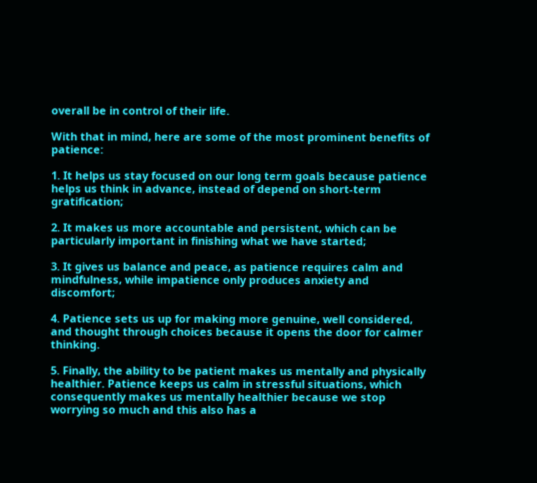overall be in control of their life.

With that in mind, here are some of the most prominent benefits of patience:

1. It helps us stay focused on our long term goals because patience helps us think in advance, instead of depend on short-term gratification;

2. It makes us more accountable and persistent, which can be particularly important in finishing what we have started;

3. It gives us balance and peace, as patience requires calm and mindfulness, while impatience only produces anxiety and discomfort;

4. Patience sets us up for making more genuine, well considered, and thought through choices because it opens the door for calmer thinking.

5. Finally, the ability to be patient makes us mentally and physically healthier. Patience keeps us calm in stressful situations, which consequently makes us mentally healthier because we stop worrying so much and this also has a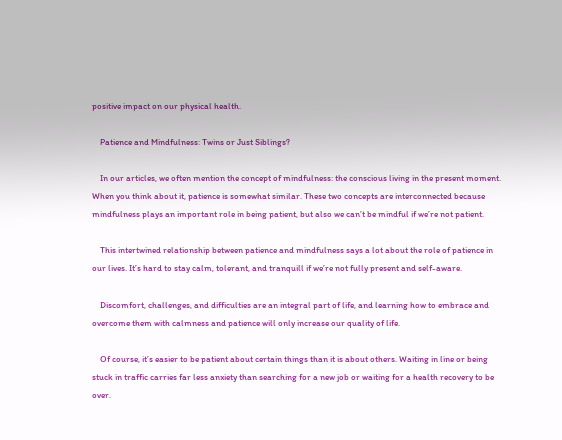positive impact on our physical health.

    Patience and Mindfulness: Twins or Just Siblings?

    In our articles, we often mention the concept of mindfulness: the conscious living in the present moment. When you think about it, patience is somewhat similar. These two concepts are interconnected because mindfulness plays an important role in being patient, but also we can’t be mindful if we’re not patient.

    This intertwined relationship between patience and mindfulness says a lot about the role of patience in our lives. It’s hard to stay calm, tolerant, and tranquill if we’re not fully present and self-aware.

    Discomfort, challenges, and difficulties are an integral part of life, and learning how to embrace and overcome them with calmness and patience will only increase our quality of life.

    Of course, it’s easier to be patient about certain things than it is about others. Waiting in line or being stuck in traffic carries far less anxiety than searching for a new job or waiting for a health recovery to be over.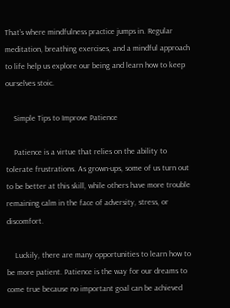That’s where mindfulness practice jumps in. Regular meditation, breathing exercises, and a mindful approach to life help us explore our being and learn how to keep ourselves stoic.

    Simple Tips to Improve Patience

    Patience is a virtue that relies on the ability to tolerate frustrations. As grown-ups, some of us turn out to be better at this skill, while others have more trouble remaining calm in the face of adversity, stress, or discomfort.

    Luckily, there are many opportunities to learn how to be more patient. Patience is the way for our dreams to come true because no important goal can be achieved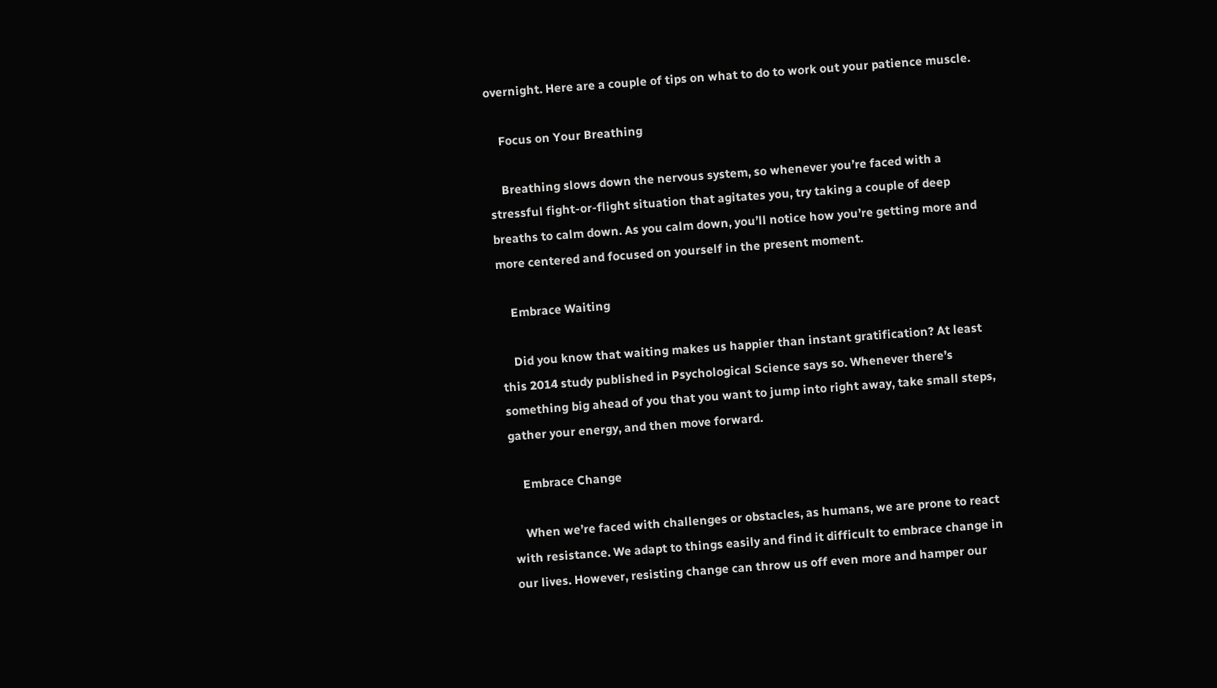overnight. Here are a couple of tips on what to do to work out your patience muscle.

    Focus on Your Breathing

    Breathing slows down the nervous system, so whenever you’re faced with a stressful fight-or-flight situation that agitates you, try taking a couple of deep breaths to calm down. As you calm down, you’ll notice how you’re getting more and more centered and focused on yourself in the present moment.

    Embrace Waiting

    Did you know that waiting makes us happier than instant gratification? At least this 2014 study published in Psychological Science says so. Whenever there’s something big ahead of you that you want to jump into right away, take small steps, gather your energy, and then move forward.

    Embrace Change

    When we’re faced with challenges or obstacles, as humans, we are prone to react with resistance. We adapt to things easily and find it difficult to embrace change in our lives. However, resisting change can throw us off even more and hamper our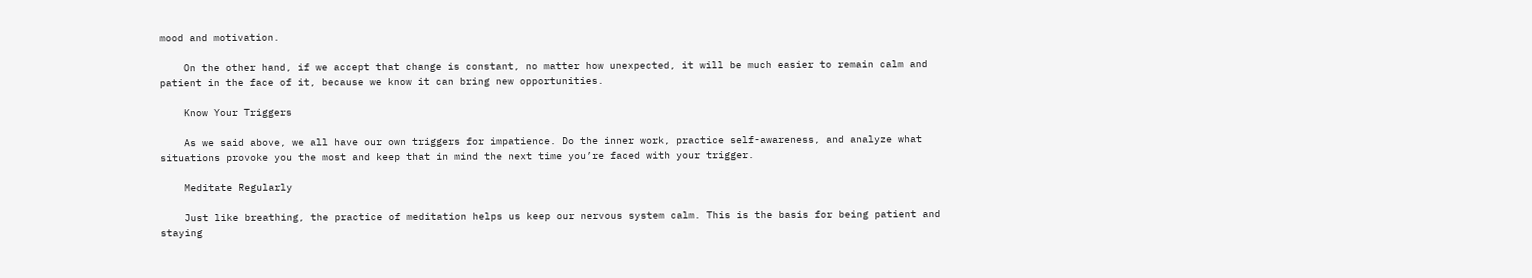mood and motivation.

    On the other hand, if we accept that change is constant, no matter how unexpected, it will be much easier to remain calm and patient in the face of it, because we know it can bring new opportunities.

    Know Your Triggers

    As we said above, we all have our own triggers for impatience. Do the inner work, practice self-awareness, and analyze what situations provoke you the most and keep that in mind the next time you’re faced with your trigger.

    Meditate Regularly

    Just like breathing, the practice of meditation helps us keep our nervous system calm. This is the basis for being patient and staying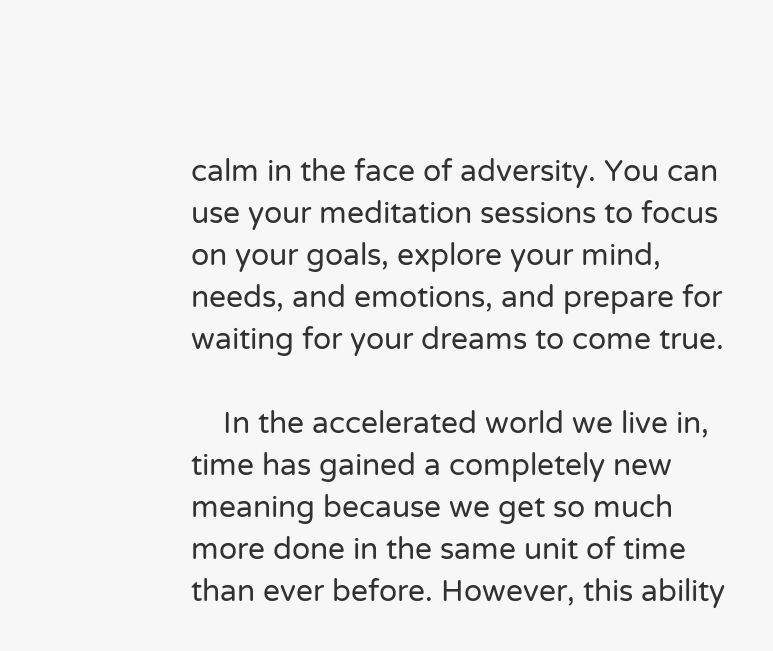calm in the face of adversity. You can use your meditation sessions to focus on your goals, explore your mind, needs, and emotions, and prepare for waiting for your dreams to come true.

    In the accelerated world we live in, time has gained a completely new meaning because we get so much more done in the same unit of time than ever before. However, this ability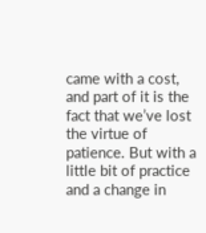came with a cost, and part of it is the fact that we’ve lost the virtue of patience. But with a little bit of practice and a change in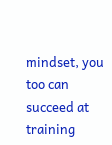mindset, you too can succeed at training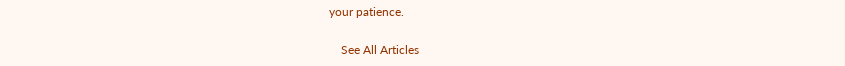your patience.

    See All Articles